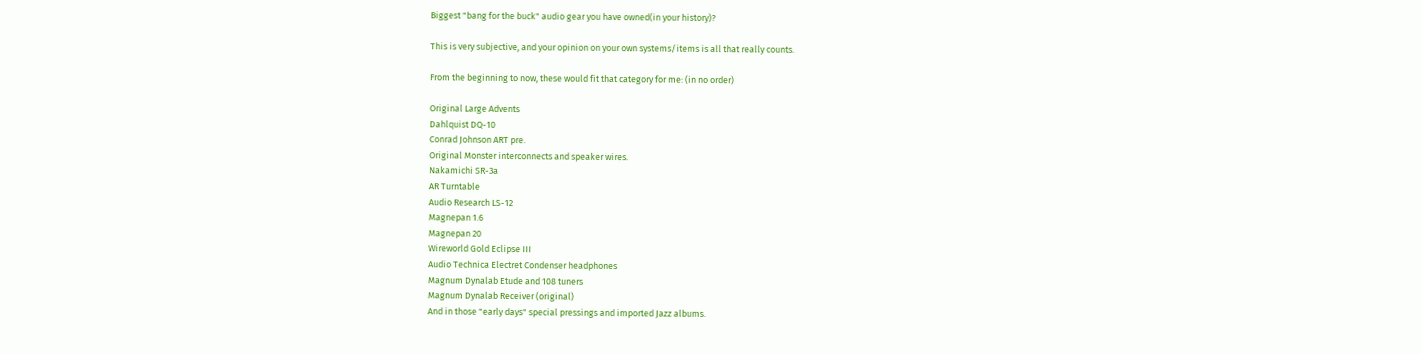Biggest "bang for the buck" audio gear you have owned(in your history)?

This is very subjective, and your opinion on your own systems/items is all that really counts.

From the beginning to now, these would fit that category for me: (in no order)

Original Large Advents
Dahlquist DQ-10
Conrad Johnson ART pre.
Original Monster interconnects and speaker wires.
Nakamichi SR-3a
AR Turntable
Audio Research LS-12
Magnepan 1.6
Magnepan 20
Wireworld Gold Eclipse III
Audio Technica Electret Condenser headphones
Magnum Dynalab Etude and 108 tuners
Magnum Dynalab Receiver (original)
And in those "early days" special pressings and imported Jazz albums.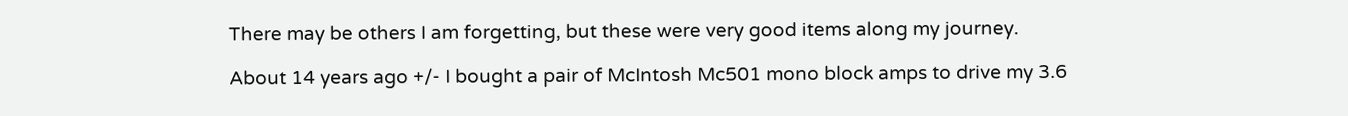There may be others I am forgetting, but these were very good items along my journey.

About 14 years ago +/- I bought a pair of McIntosh Mc501 mono block amps to drive my 3.6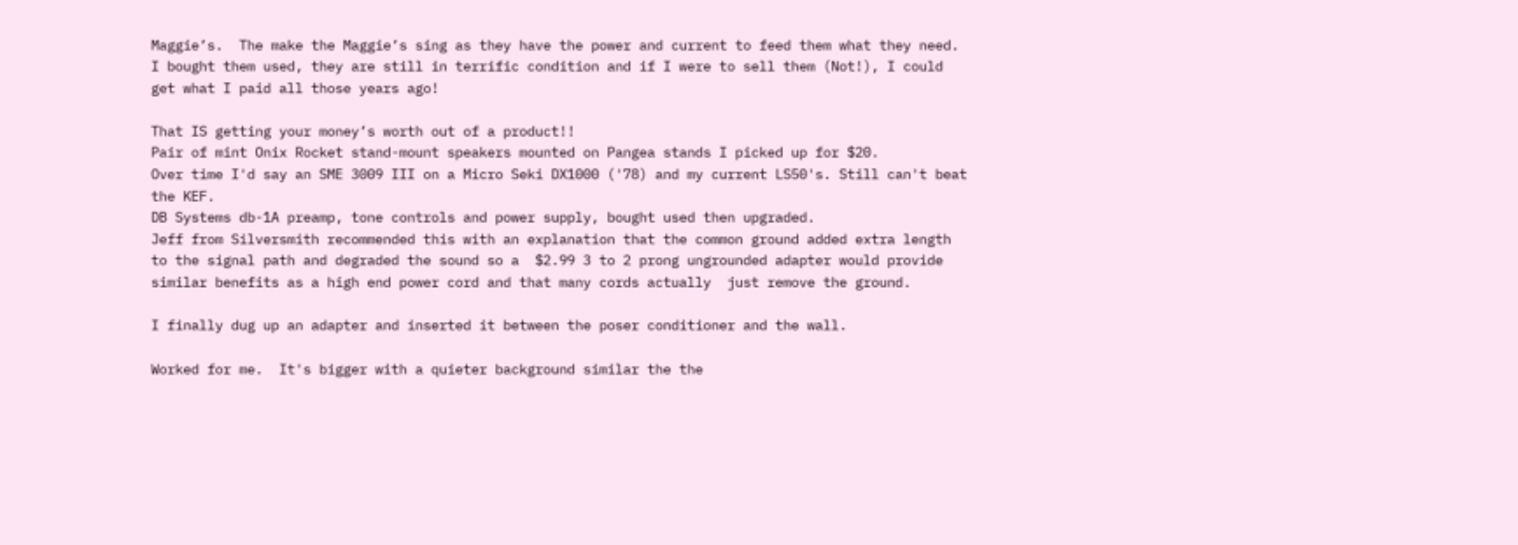Maggie’s.  The make the Maggie’s sing as they have the power and current to feed them what they need.  I bought them used, they are still in terrific condition and if I were to sell them (Not!), I could get what I paid all those years ago!

That IS getting your money’s worth out of a product!!
Pair of mint Onix Rocket stand-mount speakers mounted on Pangea stands I picked up for $20.
Over time I'd say an SME 3009 III on a Micro Seki DX1000 ('78) and my current LS50's. Still can't beat the KEF.
DB Systems db-1A preamp, tone controls and power supply, bought used then upgraded.
Jeff from Silversmith recommended this with an explanation that the common ground added extra length to the signal path and degraded the sound so a  $2.99 3 to 2 prong ungrounded adapter would provide similar benefits as a high end power cord and that many cords actually  just remove the ground.

I finally dug up an adapter and inserted it between the poser conditioner and the wall.

Worked for me.  It's bigger with a quieter background similar the the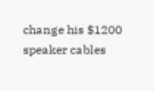change his $1200 speaker cables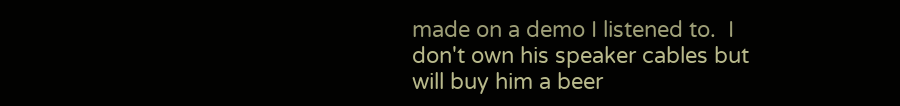made on a demo I listened to.  I don't own his speaker cables but will buy him a beer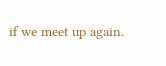if we meet up again.